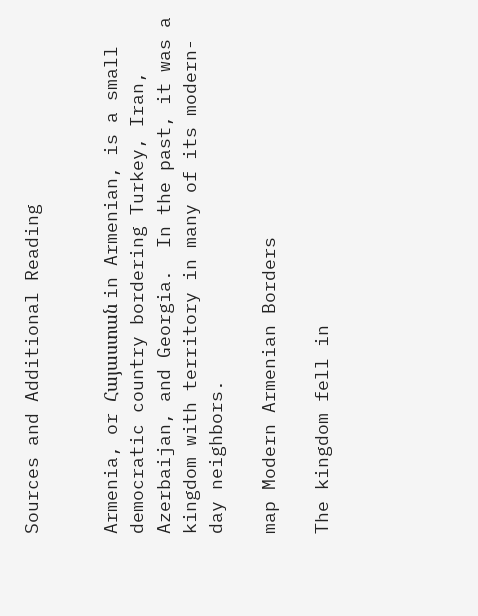Sources and Additional Reading


Armenia, or Հայաստան in Armenian, is a small democratic country bordering Turkey, Iran, Azerbaijan, and Georgia.  In the past, it was a kingdom with territory in many of its modern-day neighbors.

map Modern Armenian Borders

The kingdom fell in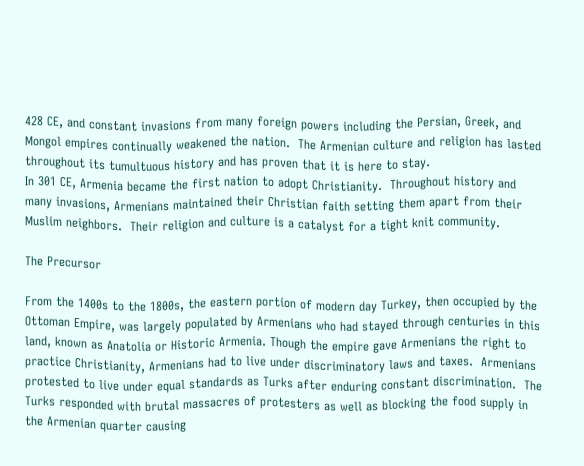428 CE, and constant invasions from many foreign powers including the Persian, Greek, and Mongol empires continually weakened the nation.  The Armenian culture and religion has lasted throughout its tumultuous history and has proven that it is here to stay.
In 301 CE, Armenia became the first nation to adopt Christianity.  Throughout history and many invasions, Armenians maintained their Christian faith setting them apart from their Muslim neighbors.  Their religion and culture is a catalyst for a tight knit community.

The Precursor

From the 1400s to the 1800s, the eastern portion of modern day Turkey, then occupied by the Ottoman Empire, was largely populated by Armenians who had stayed through centuries in this land, known as Anatolia or Historic Armenia. Though the empire gave Armenians the right to practice Christianity, Armenians had to live under discriminatory laws and taxes.  Armenians protested to live under equal standards as Turks after enduring constant discrimination.  The Turks responded with brutal massacres of protesters as well as blocking the food supply in the Armenian quarter causing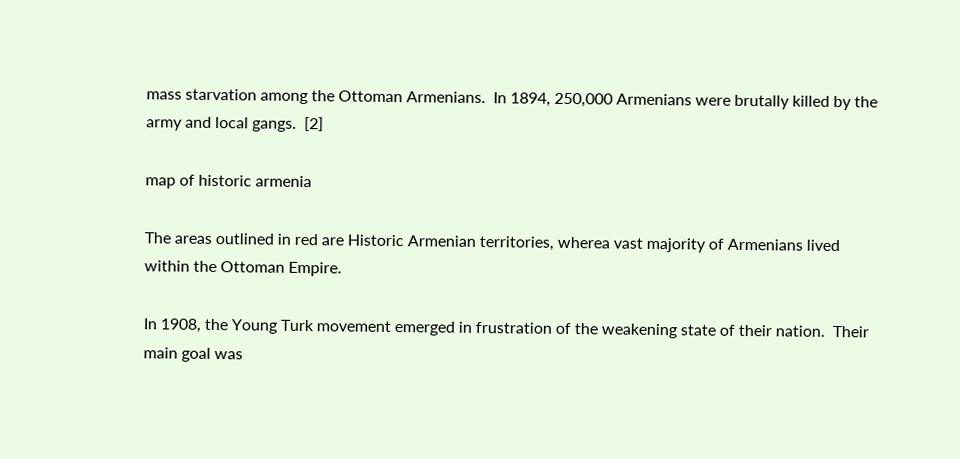mass starvation among the Ottoman Armenians.  In 1894, 250,000 Armenians were brutally killed by the army and local gangs.  [2]

map of historic armenia

The areas outlined in red are Historic Armenian territories, wherea vast majority of Armenians lived within the Ottoman Empire.

In 1908, the Young Turk movement emerged in frustration of the weakening state of their nation.  Their main goal was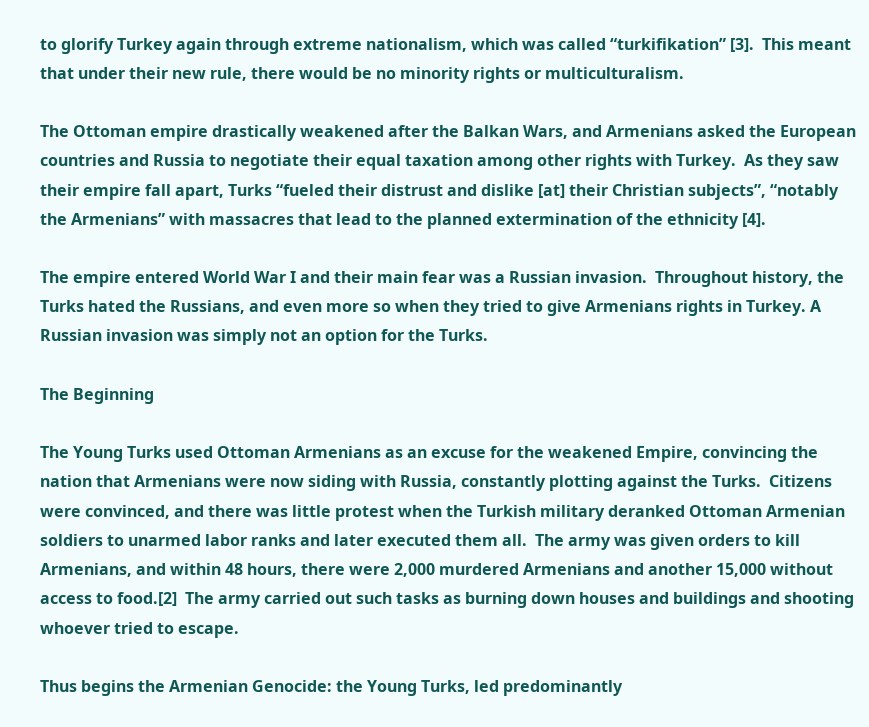to glorify Turkey again through extreme nationalism, which was called “turkifikation” [3].  This meant that under their new rule, there would be no minority rights or multiculturalism.

The Ottoman empire drastically weakened after the Balkan Wars, and Armenians asked the European countries and Russia to negotiate their equal taxation among other rights with Turkey.  As they saw their empire fall apart, Turks “fueled their distrust and dislike [at] their Christian subjects”, “notably the Armenians” with massacres that lead to the planned extermination of the ethnicity [4].

The empire entered World War I and their main fear was a Russian invasion.  Throughout history, the Turks hated the Russians, and even more so when they tried to give Armenians rights in Turkey. A Russian invasion was simply not an option for the Turks.

The Beginning

The Young Turks used Ottoman Armenians as an excuse for the weakened Empire, convincing the nation that Armenians were now siding with Russia, constantly plotting against the Turks.  Citizens were convinced, and there was little protest when the Turkish military deranked Ottoman Armenian soldiers to unarmed labor ranks and later executed them all.  The army was given orders to kill Armenians, and within 48 hours, there were 2,000 murdered Armenians and another 15,000 without access to food.[2]  The army carried out such tasks as burning down houses and buildings and shooting whoever tried to escape.

Thus begins the Armenian Genocide: the Young Turks, led predominantly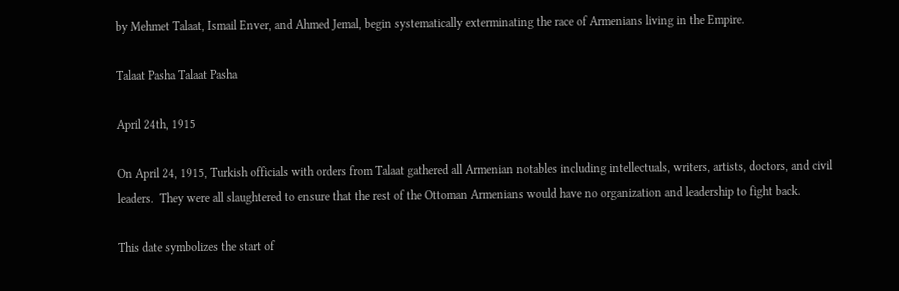by Mehmet Talaat, Ismail Enver, and Ahmed Jemal, begin systematically exterminating the race of Armenians living in the Empire.

Talaat Pasha Talaat Pasha

April 24th, 1915

On April 24, 1915, Turkish officials with orders from Talaat gathered all Armenian notables including intellectuals, writers, artists, doctors, and civil leaders.  They were all slaughtered to ensure that the rest of the Ottoman Armenians would have no organization and leadership to fight back.

This date symbolizes the start of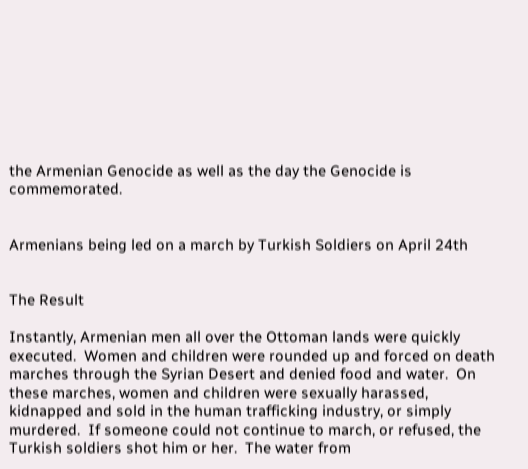the Armenian Genocide as well as the day the Genocide is commemorated.


Armenians being led on a march by Turkish Soldiers on April 24th


The Result

Instantly, Armenian men all over the Ottoman lands were quickly executed.  Women and children were rounded up and forced on death marches through the Syrian Desert and denied food and water.  On these marches, women and children were sexually harassed, kidnapped and sold in the human trafficking industry, or simply murdered.  If someone could not continue to march, or refused, the Turkish soldiers shot him or her.  The water from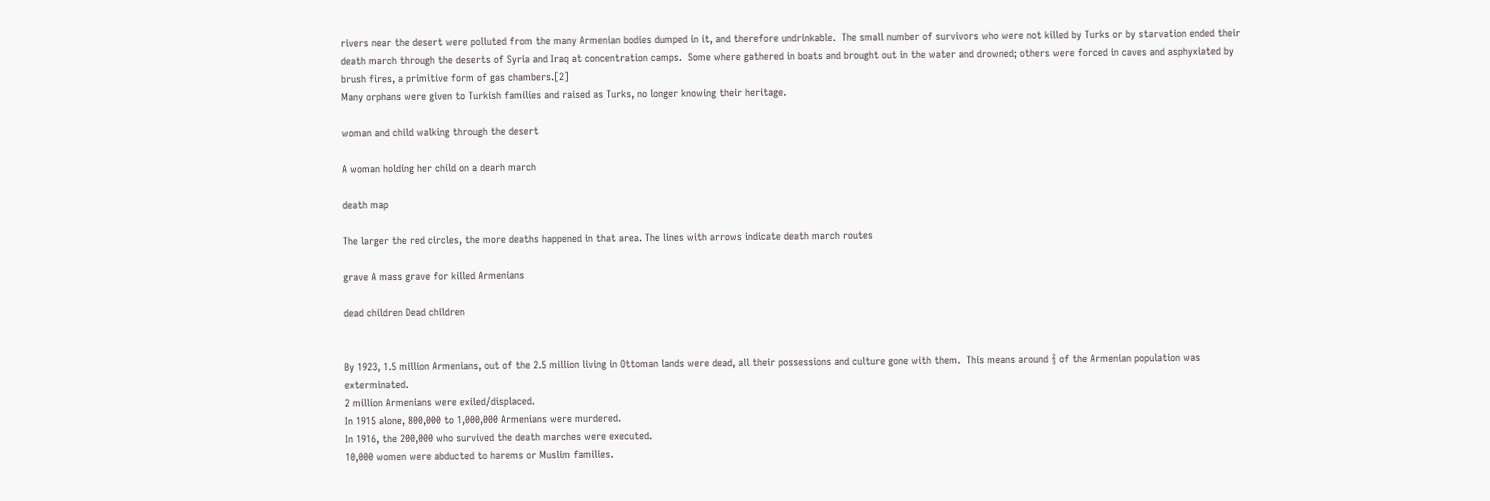rivers near the desert were polluted from the many Armenian bodies dumped in it, and therefore undrinkable.  The small number of survivors who were not killed by Turks or by starvation ended their death march through the deserts of Syria and Iraq at concentration camps.  Some where gathered in boats and brought out in the water and drowned; others were forced in caves and asphyxiated by brush fires, a primitive form of gas chambers.[2]
Many orphans were given to Turkish families and raised as Turks, no longer knowing their heritage.

woman and child walking through the desert

A woman holding her child on a dearh march

death map

The larger the red circles, the more deaths happened in that area. The lines with arrows indicate death march routes

grave A mass grave for killed Armenians

dead children Dead children


By 1923, 1.5 million Armenians, out of the 2.5 million living in Ottoman lands were dead, all their possessions and culture gone with them.  This means around ⅔ of the Armenian population was exterminated.
2 million Armenians were exiled/displaced.
In 1915 alone, 800,000 to 1,000,000 Armenians were murdered.
In 1916, the 200,000 who survived the death marches were executed.
10,000 women were abducted to harems or Muslim families.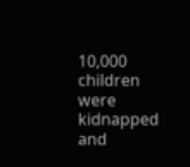10,000 children were kidnapped and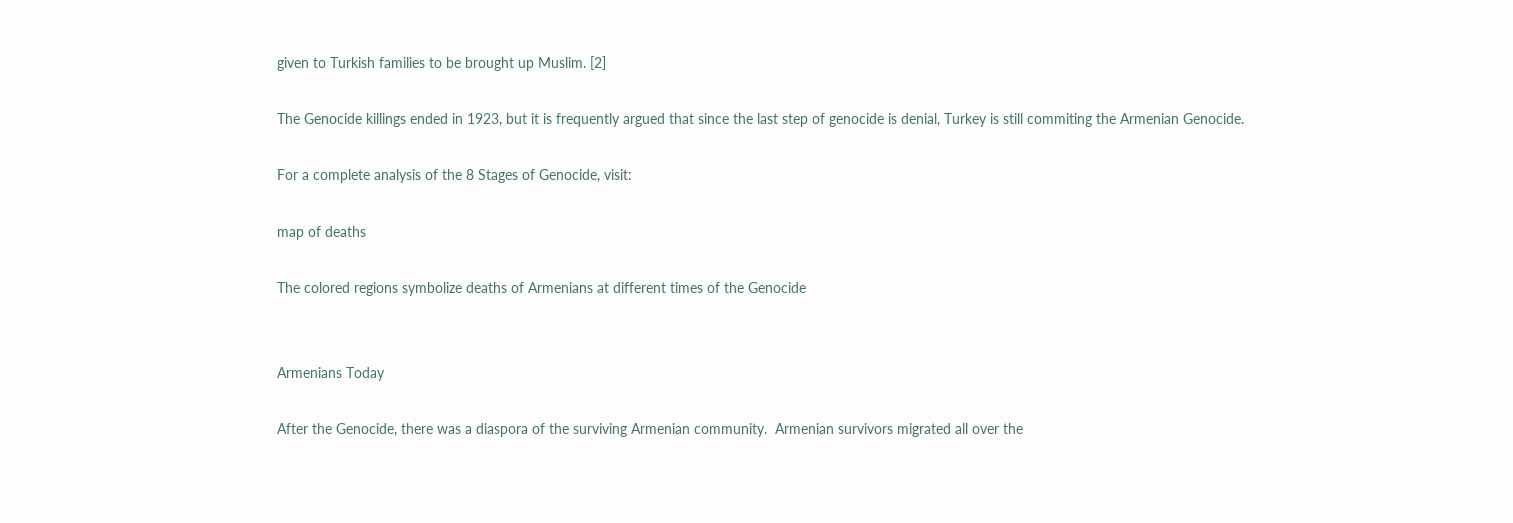given to Turkish families to be brought up Muslim. [2]

The Genocide killings ended in 1923, but it is frequently argued that since the last step of genocide is denial, Turkey is still commiting the Armenian Genocide.

For a complete analysis of the 8 Stages of Genocide, visit:

map of deaths

The colored regions symbolize deaths of Armenians at different times of the Genocide


Armenians Today

After the Genocide, there was a diaspora of the surviving Armenian community.  Armenian survivors migrated all over the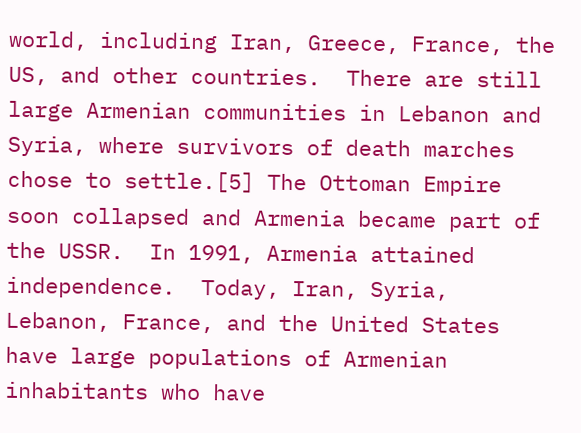world, including Iran, Greece, France, the US, and other countries.  There are still large Armenian communities in Lebanon and Syria, where survivors of death marches chose to settle.[5] The Ottoman Empire soon collapsed and Armenia became part of the USSR.  In 1991, Armenia attained independence.  Today, Iran, Syria, Lebanon, France, and the United States have large populations of Armenian inhabitants who have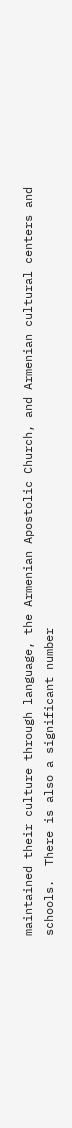maintained their culture through language, the Armenian Apostolic Church, and Armenian cultural centers and schools.  There is also a significant number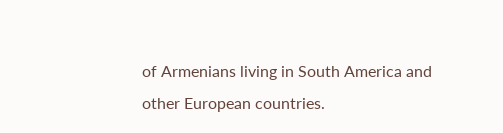of Armenians living in South America and other European countries.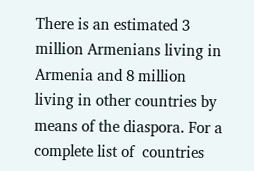There is an estimated 3 million Armenians living in Armenia and 8 million living in other countries by means of the diaspora. For a complete list of  countries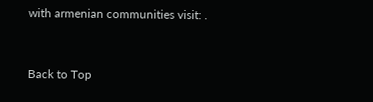with armenian communities visit: .


Back to Top